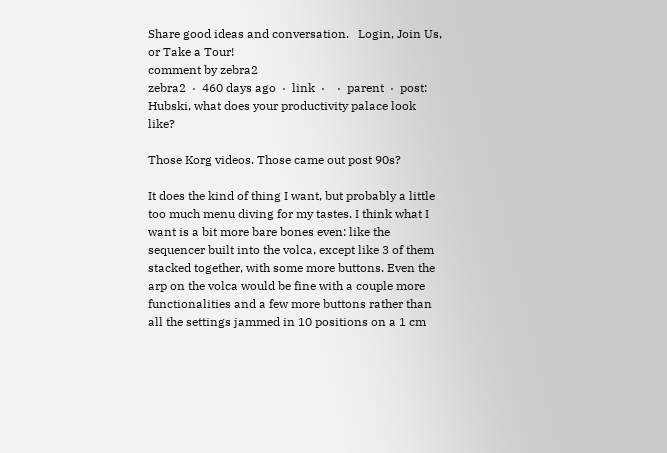Share good ideas and conversation.   Login, Join Us, or Take a Tour!
comment by zebra2
zebra2  ·  460 days ago  ·  link  ·    ·  parent  ·  post: Hubski, what does your productivity palace look like?

Those Korg videos. Those came out post 90s?

It does the kind of thing I want, but probably a little too much menu diving for my tastes. I think what I want is a bit more bare bones even: like the sequencer built into the volca, except like 3 of them stacked together, with some more buttons. Even the arp on the volca would be fine with a couple more functionalities and a few more buttons rather than all the settings jammed in 10 positions on a 1 cm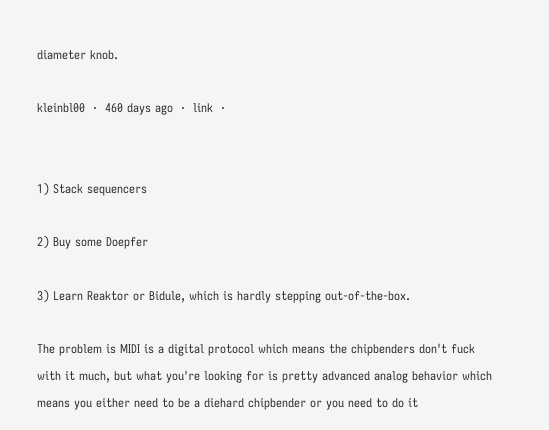diameter knob.

kleinbl00  ·  460 days ago  ·  link  ·


1) Stack sequencers

2) Buy some Doepfer

3) Learn Reaktor or Bidule, which is hardly stepping out-of-the-box.

The problem is MIDI is a digital protocol which means the chipbenders don't fuck with it much, but what you're looking for is pretty advanced analog behavior which means you either need to be a diehard chipbender or you need to do it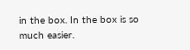in the box. In the box is so much easier.